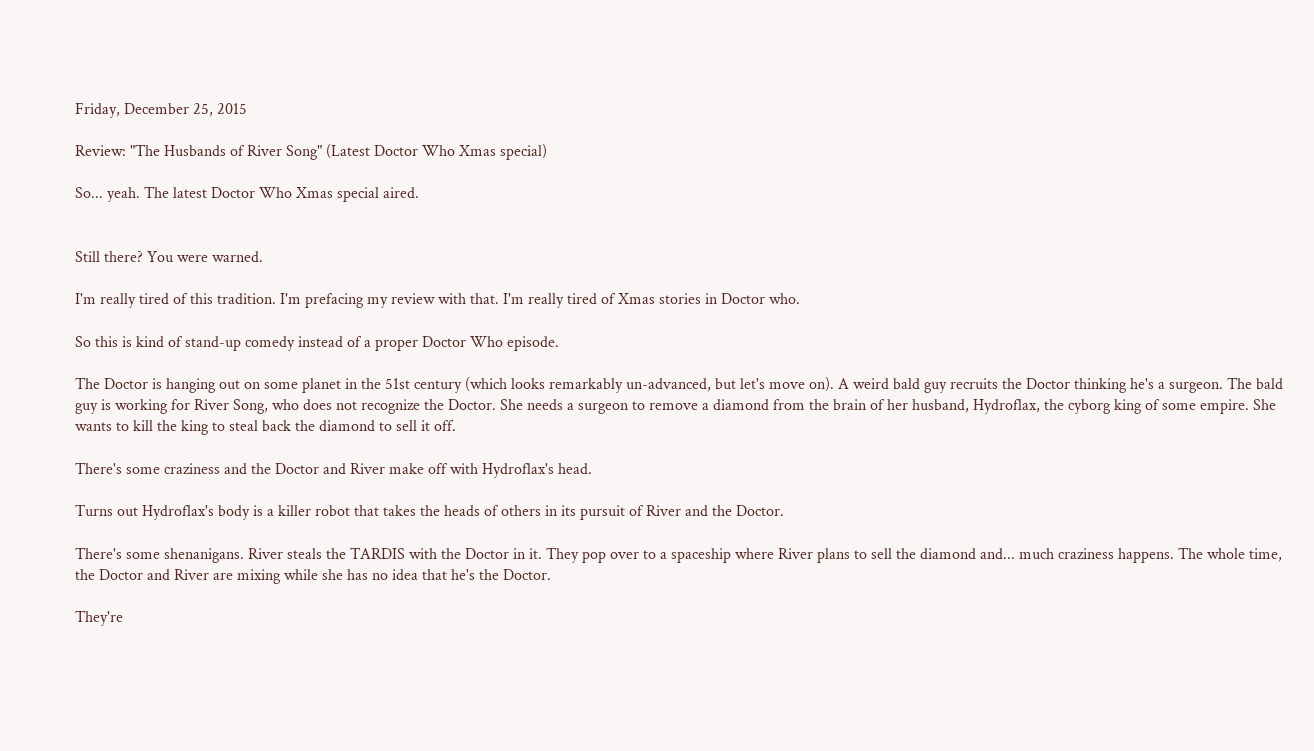Friday, December 25, 2015

Review: "The Husbands of River Song" (Latest Doctor Who Xmas special)

So... yeah. The latest Doctor Who Xmas special aired.


Still there? You were warned.

I'm really tired of this tradition. I'm prefacing my review with that. I'm really tired of Xmas stories in Doctor who.

So this is kind of stand-up comedy instead of a proper Doctor Who episode.

The Doctor is hanging out on some planet in the 51st century (which looks remarkably un-advanced, but let's move on). A weird bald guy recruits the Doctor thinking he's a surgeon. The bald guy is working for River Song, who does not recognize the Doctor. She needs a surgeon to remove a diamond from the brain of her husband, Hydroflax, the cyborg king of some empire. She wants to kill the king to steal back the diamond to sell it off.

There's some craziness and the Doctor and River make off with Hydroflax's head.

Turns out Hydroflax's body is a killer robot that takes the heads of others in its pursuit of River and the Doctor.

There's some shenanigans. River steals the TARDIS with the Doctor in it. They pop over to a spaceship where River plans to sell the diamond and... much craziness happens. The whole time, the Doctor and River are mixing while she has no idea that he's the Doctor.

They're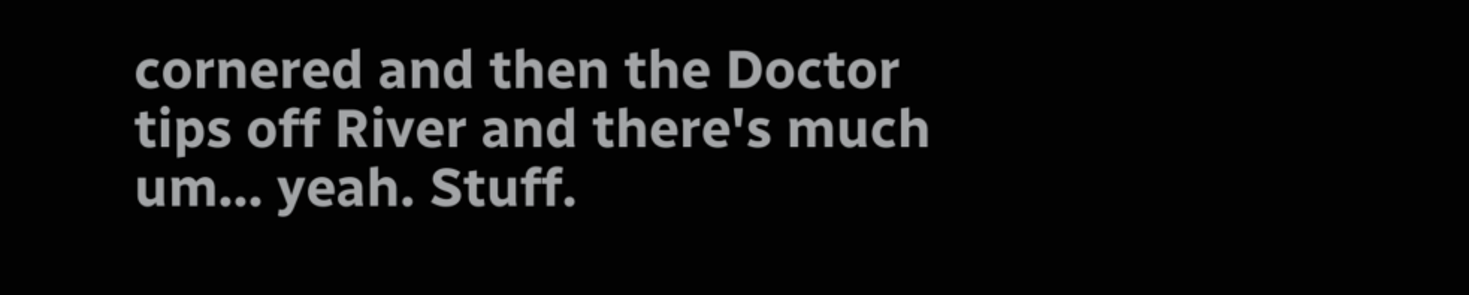cornered and then the Doctor tips off River and there's much um... yeah. Stuff.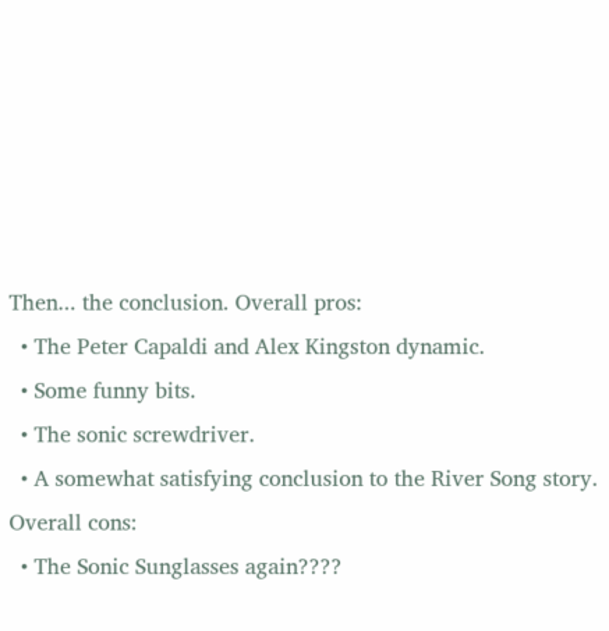Then... the conclusion. Overall pros:
  • The Peter Capaldi and Alex Kingston dynamic.
  • Some funny bits.
  • The sonic screwdriver.
  • A somewhat satisfying conclusion to the River Song story.
Overall cons:
  • The Sonic Sunglasses again????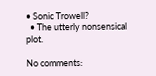• Sonic Trowell?
  • The utterly nonsensical plot.

No comments: